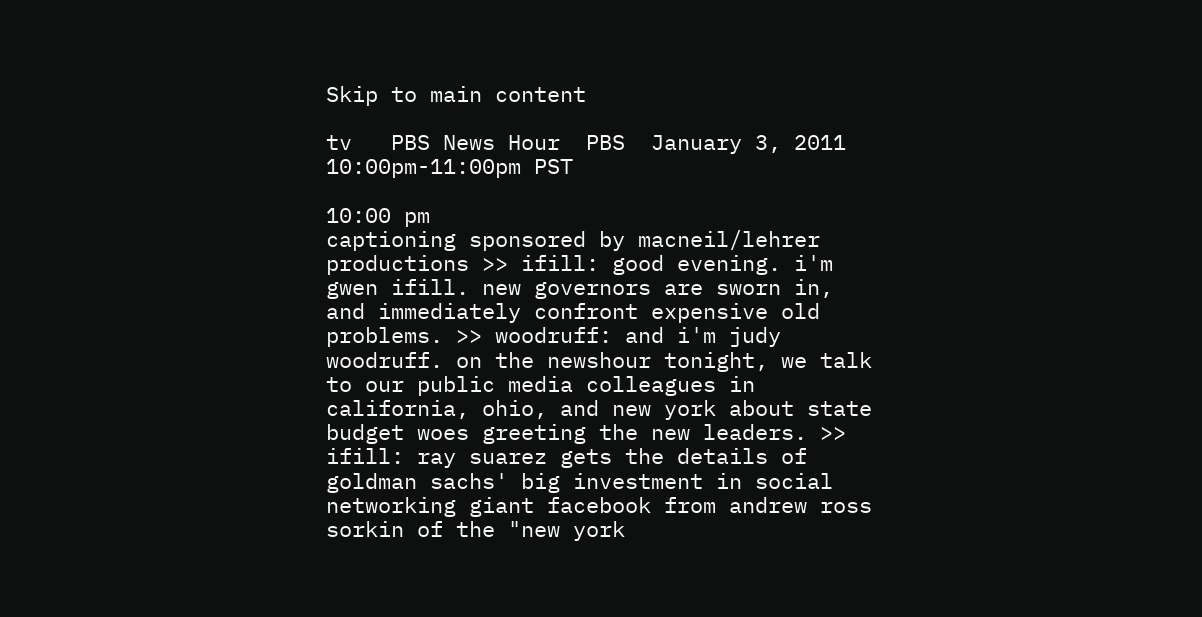Skip to main content

tv   PBS News Hour  PBS  January 3, 2011 10:00pm-11:00pm PST

10:00 pm
captioning sponsored by macneil/lehrer productions >> ifill: good evening. i'm gwen ifill. new governors are sworn in, and immediately confront expensive old problems. >> woodruff: and i'm judy woodruff. on the newshour tonight, we talk to our public media colleagues in california, ohio, and new york about state budget woes greeting the new leaders. >> ifill: ray suarez gets the details of goldman sachs' big investment in social networking giant facebook from andrew ross sorkin of the "new york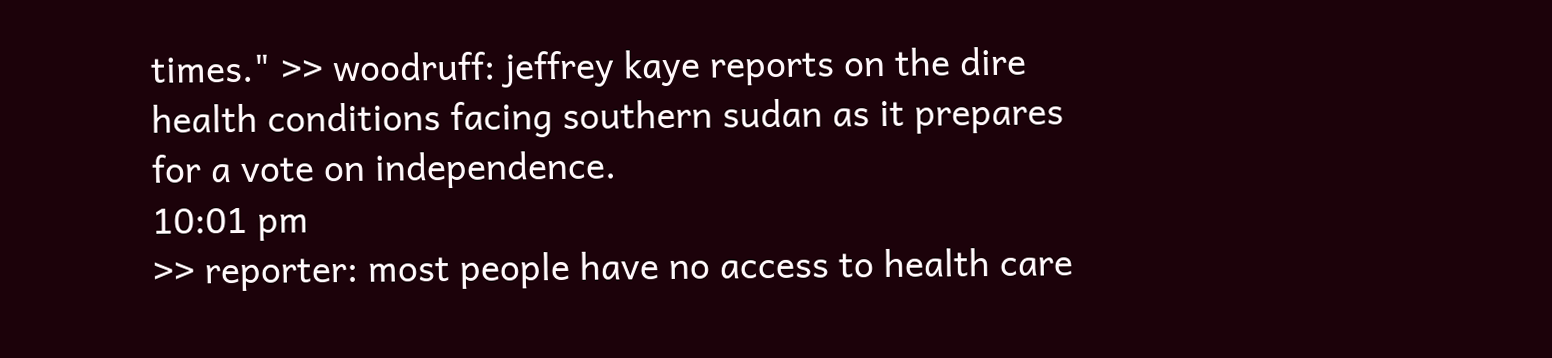times." >> woodruff: jeffrey kaye reports on the dire health conditions facing southern sudan as it prepares for a vote on independence.
10:01 pm
>> reporter: most people have no access to health care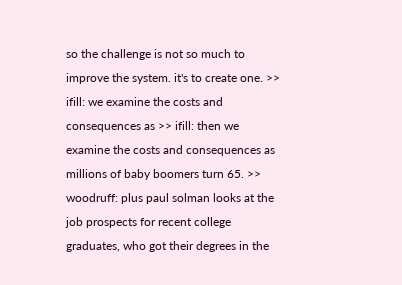so the challenge is not so much to improve the system. it's to create one. >> ifill: we examine the costs and consequences as >> ifill: then we examine the costs and consequences as millions of baby boomers turn 65. >> woodruff: plus paul solman looks at the job prospects for recent college graduates, who got their degrees in the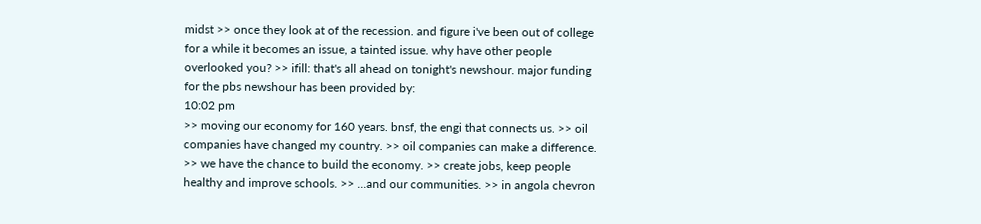midst >> once they look at of the recession. and figure i've been out of college for a while it becomes an issue, a tainted issue. why have other people overlooked you? >> ifill: that's all ahead on tonight's newshour. major funding for the pbs newshour has been provided by:
10:02 pm
>> moving our economy for 160 years. bnsf, the engi that connects us. >> oil companies have changed my country. >> oil companies can make a difference. >> we have the chance to build the economy. >> create jobs, keep people healthy and improve schools. >> ...and our communities. >> in angola chevron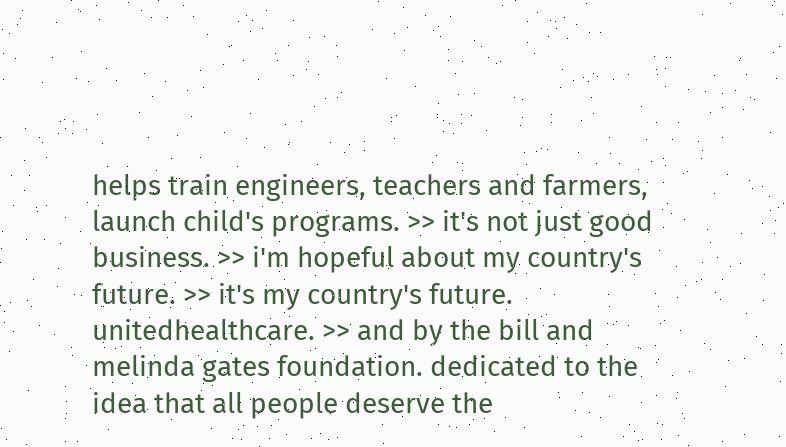helps train engineers, teachers and farmers, launch child's programs. >> it's not just good business. >> i'm hopeful about my country's future. >> it's my country's future. unitedhealthcare. >> and by the bill and melinda gates foundation. dedicated to the idea that all people deserve the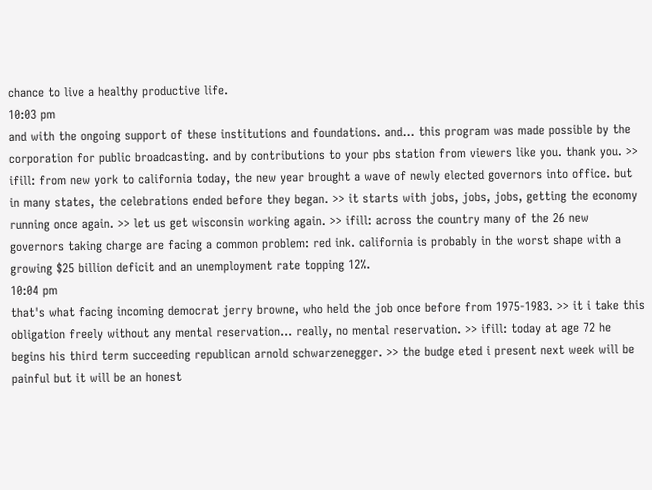chance to live a healthy productive life.
10:03 pm
and with the ongoing support of these institutions and foundations. and... this program was made possible by the corporation for public broadcasting. and by contributions to your pbs station from viewers like you. thank you. >> ifill: from new york to california today, the new year brought a wave of newly elected governors into office. but in many states, the celebrations ended before they began. >> it starts with jobs, jobs, jobs, getting the economy running once again. >> let us get wisconsin working again. >> ifill: across the country many of the 26 new governors taking charge are facing a common problem: red ink. california is probably in the worst shape with a growing $25 billion deficit and an unemployment rate topping 12%.
10:04 pm
that's what facing incoming democrat jerry browne, who held the job once before from 1975-1983. >> it i take this obligation freely without any mental reservation... really, no mental reservation. >> ifill: today at age 72 he begins his third term succeeding republican arnold schwarzenegger. >> the budge eted i present next week will be painful but it will be an honest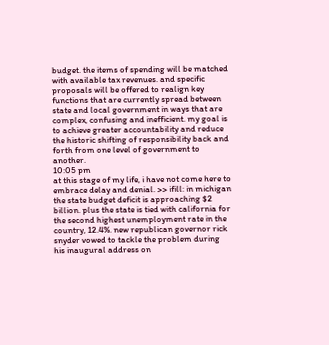budget. the items of spending will be matched with available tax revenues. and specific proposals will be offered to realign key functions that are currently spread between state and local government in ways that are complex, confusing and inefficient. my goal is to achieve greater accountability and reduce the historic shifting of responsibility back and forth from one level of government to another.
10:05 pm
at this stage of my life, i have not come here to embrace delay and denial. >> ifill: in michigan the state budget deficit is approaching $2 billion. plus the state is tied with california for the second highest unemployment rate in the country, 12.4%. new republican governor rick snyder vowed to tackle the problem during his inaugural address on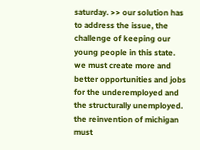saturday. >> our solution has to address the issue, the challenge of keeping our young people in this state. we must create more and better opportunities and jobs for the underemployed and the structurally unemployed. the reinvention of michigan must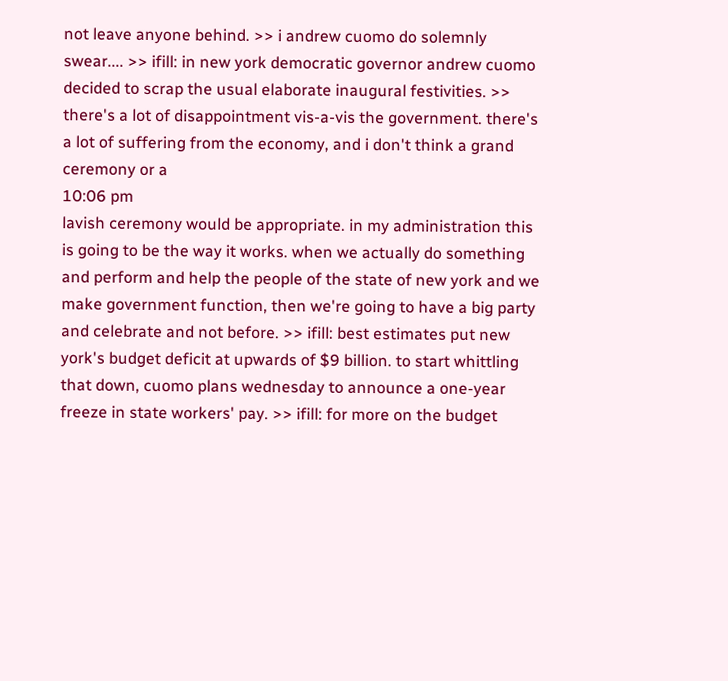not leave anyone behind. >> i andrew cuomo do solemnly swear.... >> ifill: in new york democratic governor andrew cuomo decided to scrap the usual elaborate inaugural festivities. >> there's a lot of disappointment vis-a-vis the government. there's a lot of suffering from the economy, and i don't think a grand ceremony or a
10:06 pm
lavish ceremony would be appropriate. in my administration this is going to be the way it works. when we actually do something and perform and help the people of the state of new york and we make government function, then we're going to have a big party and celebrate and not before. >> ifill: best estimates put new york's budget deficit at upwards of $9 billion. to start whittling that down, cuomo plans wednesday to announce a one-year freeze in state workers' pay. >> ifill: for more on the budget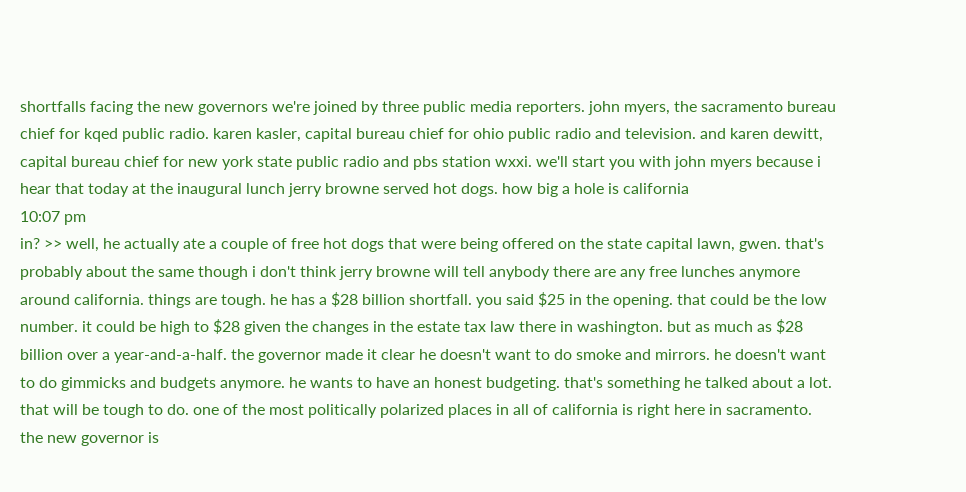shortfalls facing the new governors we're joined by three public media reporters. john myers, the sacramento bureau chief for kqed public radio. karen kasler, capital bureau chief for ohio public radio and television. and karen dewitt, capital bureau chief for new york state public radio and pbs station wxxi. we'll start you with john myers because i hear that today at the inaugural lunch jerry browne served hot dogs. how big a hole is california
10:07 pm
in? >> well, he actually ate a couple of free hot dogs that were being offered on the state capital lawn, gwen. that's probably about the same though i don't think jerry browne will tell anybody there are any free lunches anymore around california. things are tough. he has a $28 billion shortfall. you said $25 in the opening. that could be the low number. it could be high to $28 given the changes in the estate tax law there in washington. but as much as $28 billion over a year-and-a-half. the governor made it clear he doesn't want to do smoke and mirrors. he doesn't want to do gimmicks and budgets anymore. he wants to have an honest budgeting. that's something he talked about a lot. that will be tough to do. one of the most politically polarized places in all of california is right here in sacramento. the new governor is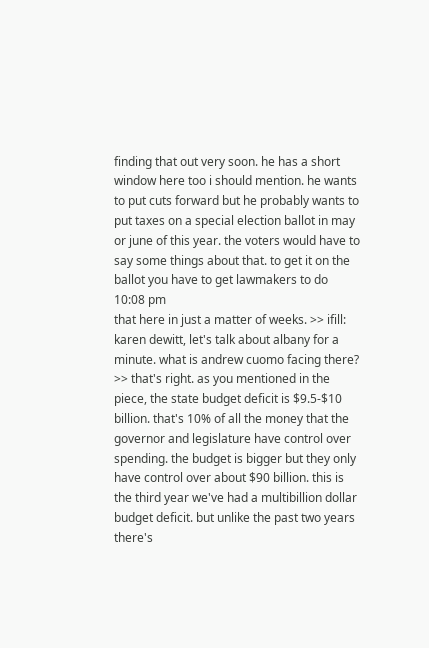finding that out very soon. he has a short window here too i should mention. he wants to put cuts forward but he probably wants to put taxes on a special election ballot in may or june of this year. the voters would have to say some things about that. to get it on the ballot you have to get lawmakers to do
10:08 pm
that here in just a matter of weeks. >> ifill: karen dewitt, let's talk about albany for a minute. what is andrew cuomo facing there? >> that's right. as you mentioned in the piece, the state budget deficit is $9.5-$10 billion. that's 10% of all the money that the governor and legislature have control over spending. the budget is bigger but they only have control over about $90 billion. this is the third year we've had a multibillion dollar budget deficit. but unlike the past two years there's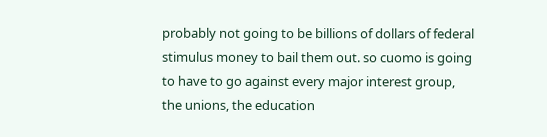probably not going to be billions of dollars of federal stimulus money to bail them out. so cuomo is going to have to go against every major interest group, the unions, the education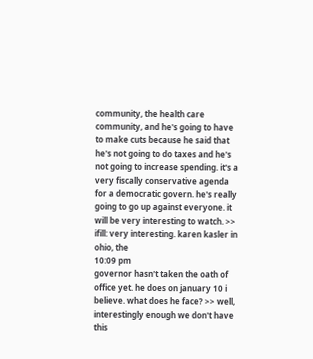community, the health care community, and he's going to have to make cuts because he said that he's not going to do taxes and he's not going to increase spending. it's a very fiscally conservative agenda for a democratic govern. he's really going to go up against everyone. it will be very interesting to watch. >> ifill: very interesting. karen kasler in ohio, the
10:09 pm
governor hasn't taken the oath of office yet. he does on january 10 i believe. what does he face? >> well, interestingly enough we don't have this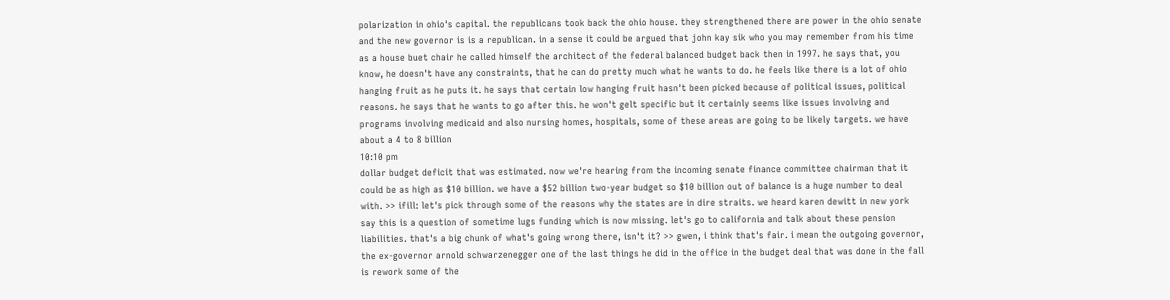polarization in ohio's capital. the republicans took back the ohio house. they strengthened there are power in the ohio senate and the new governor is is a republican. in a sense it could be argued that john kay sik who you may remember from his time as a house buet chair he called himself the architect of the federal balanced budget back then in 1997. he says that, you know, he doesn't have any constraints, that he can do pretty much what he wants to do. he feels like there is a lot of ohio hanging fruit as he puts it. he says that certain low hanging fruit hasn't been picked because of political issues, political reasons. he says that he wants to go after this. he won't gelt specific but it certainly seems like issues involving and programs involving medicaid and also nursing homes, hospitals, some of these areas are going to be likely targets. we have about a 4 to 8 billion
10:10 pm
dollar budget deficit that was estimated. now we're hearing from the incoming senate finance committee chairman that it could be as high as $10 billion. we have a $52 billion two-year budget so $10 billion out of balance is a huge number to deal with. >> ifill: let's pick through some of the reasons why the states are in dire straits. we heard karen dewitt in new york say this is a question of sometime lugs funding which is now missing. let's go to california and talk about these pension liabilities. that's a big chunk of what's going wrong there, isn't it? >> gwen, i think that's fair. i mean the outgoing governor, the ex-governor arnold schwarzenegger one of the last things he did in the office in the budget deal that was done in the fall is rework some of the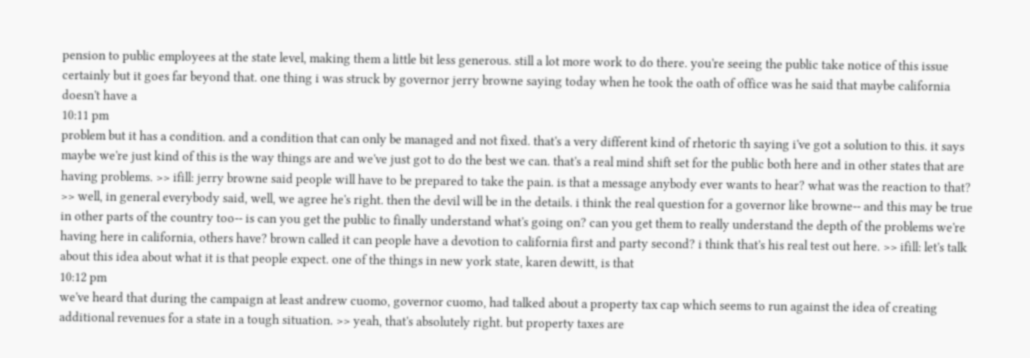pension to public employees at the state level, making them a little bit less generous. still a lot more work to do there. you're seeing the public take notice of this issue certainly but it goes far beyond that. one thing i was struck by governor jerry browne saying today when he took the oath of office was he said that maybe california doesn't have a
10:11 pm
problem but it has a condition. and a condition that can only be managed and not fixed. that's a very different kind of rhetoric th saying i've got a solution to this. it says maybe we're just kind of this is the way things are and we've just got to do the best we can. that's a real mind shift set for the public both here and in other states that are having problems. >> ifill: jerry browne said people will have to be prepared to take the pain. is that a message anybody ever wants to hear? what was the reaction to that? >> well, in general everybody said, well, we agree he's right. then the devil will be in the details. i think the real question for a governor like browne-- and this may be true in other parts of the country too-- is can you get the public to finally understand what's going on? can you get them to really understand the depth of the problems we're having here in california, others have? brown called it can people have a devotion to california first and party second? i think that's his real test out here. >> ifill: let's talk about this idea about what it is that people expect. one of the things in new york state, karen dewitt, is that
10:12 pm
we've heard that during the campaign at least andrew cuomo, governor cuomo, had talked about a property tax cap which seems to run against the idea of creating additional revenues for a state in a tough situation. >> yeah, that's absolutely right. but property taxes are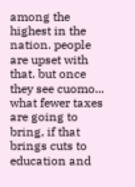among the highest in the nation. people are upset with that. but once they see cuomo... what fewer taxes are going to bring, if that brings cuts to education and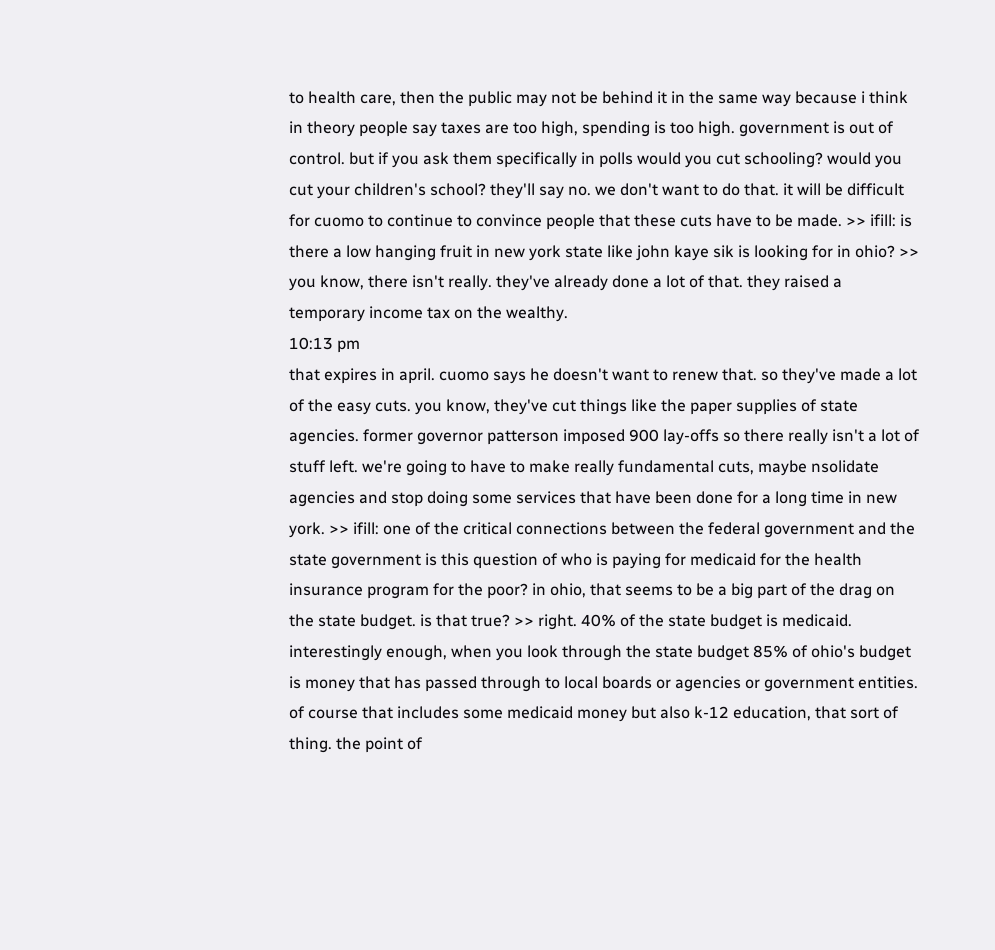to health care, then the public may not be behind it in the same way because i think in theory people say taxes are too high, spending is too high. government is out of control. but if you ask them specifically in polls would you cut schooling? would you cut your children's school? they'll say no. we don't want to do that. it will be difficult for cuomo to continue to convince people that these cuts have to be made. >> ifill: is there a low hanging fruit in new york state like john kaye sik is looking for in ohio? >> you know, there isn't really. they've already done a lot of that. they raised a temporary income tax on the wealthy.
10:13 pm
that expires in april. cuomo says he doesn't want to renew that. so they've made a lot of the easy cuts. you know, they've cut things like the paper supplies of state agencies. former governor patterson imposed 900 lay-offs so there really isn't a lot of stuff left. we're going to have to make really fundamental cuts, maybe nsolidate agencies and stop doing some services that have been done for a long time in new york. >> ifill: one of the critical connections between the federal government and the state government is this question of who is paying for medicaid for the health insurance program for the poor? in ohio, that seems to be a big part of the drag on the state budget. is that true? >> right. 40% of the state budget is medicaid. interestingly enough, when you look through the state budget 85% of ohio's budget is money that has passed through to local boards or agencies or government entities. of course that includes some medicaid money but also k-12 education, that sort of thing. the point of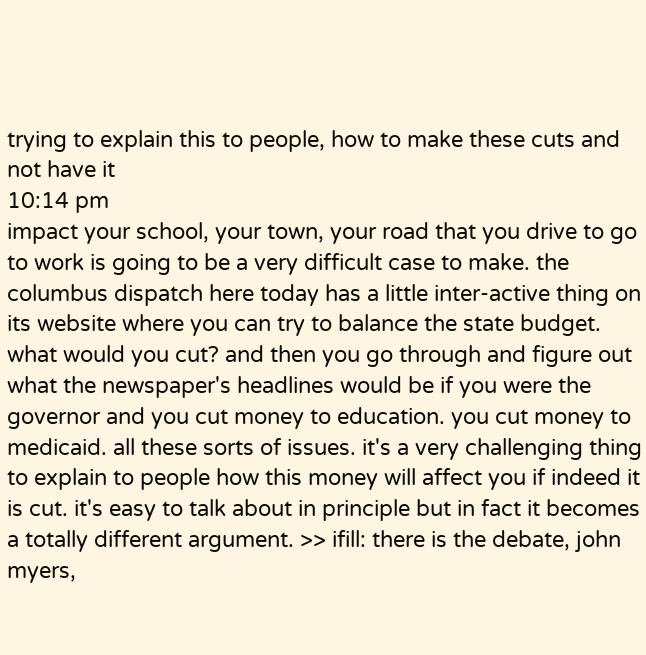trying to explain this to people, how to make these cuts and not have it
10:14 pm
impact your school, your town, your road that you drive to go to work is going to be a very difficult case to make. the columbus dispatch here today has a little inter-active thing on its website where you can try to balance the state budget. what would you cut? and then you go through and figure out what the newspaper's headlines would be if you were the governor and you cut money to education. you cut money to medicaid. all these sorts of issues. it's a very challenging thing to explain to people how this money will affect you if indeed it is cut. it's easy to talk about in principle but in fact it becomes a totally different argument. >> ifill: there is the debate, john myers,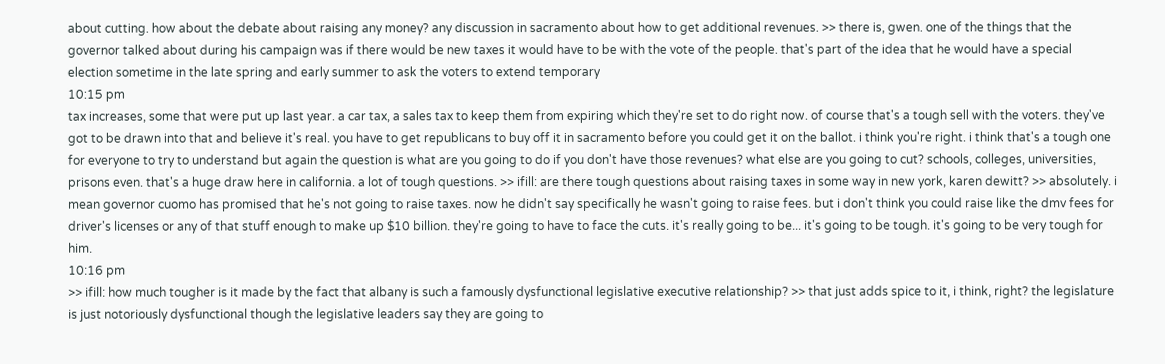about cutting. how about the debate about raising any money? any discussion in sacramento about how to get additional revenues. >> there is, gwen. one of the things that the governor talked about during his campaign was if there would be new taxes it would have to be with the vote of the people. that's part of the idea that he would have a special election sometime in the late spring and early summer to ask the voters to extend temporary
10:15 pm
tax increases, some that were put up last year. a car tax, a sales tax to keep them from expiring which they're set to do right now. of course that's a tough sell with the voters. they've got to be drawn into that and believe it's real. you have to get republicans to buy off it in sacramento before you could get it on the ballot. i think you're right. i think that's a tough one for everyone to try to understand but again the question is what are you going to do if you don't have those revenues? what else are you going to cut? schools, colleges, universities, prisons even. that's a huge draw here in california. a lot of tough questions. >> ifill: are there tough questions about raising taxes in some way in new york, karen dewitt? >> absolutely. i mean governor cuomo has promised that he's not going to raise taxes. now he didn't say specifically he wasn't going to raise fees. but i don't think you could raise like the dmv fees for driver's licenses or any of that stuff enough to make up $10 billion. they're going to have to face the cuts. it's really going to be... it's going to be tough. it's going to be very tough for him.
10:16 pm
>> ifill: how much tougher is it made by the fact that albany is such a famously dysfunctional legislative executive relationship? >> that just adds spice to it, i think, right? the legislature is just notoriously dysfunctional though the legislative leaders say they are going to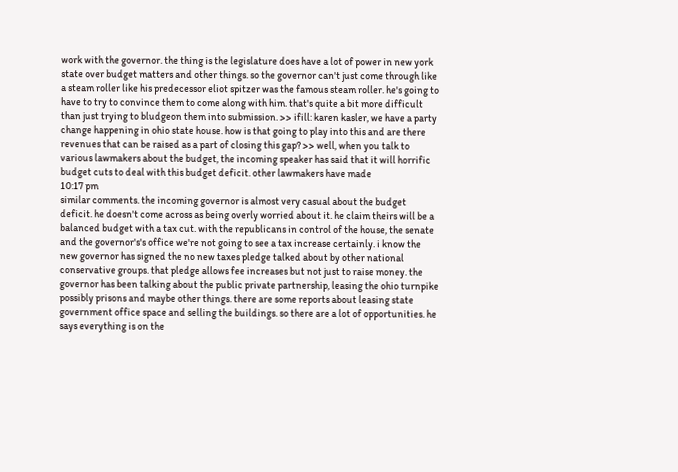work with the governor. the thing is the legislature does have a lot of power in new york state over budget matters and other things. so the governor can't just come through like a steam roller like his predecessor eliot spitzer was the famous steam roller. he's going to have to try to convince them to come along with him. that's quite a bit more difficult than just trying to bludgeon them into submission. >> ifill: karen kasler, we have a party change happening in ohio state house. how is that going to play into this and are there revenues that can be raised as a part of closing this gap? >> well, when you talk to various lawmakers about the budget, the incoming speaker has said that it will horrific budget cuts to deal with this budget deficit. other lawmakers have made
10:17 pm
similar comments. the incoming governor is almost very casual about the budget deficit. he doesn't come across as being overly worried about it. he claim theirs will be a balanced budget with a tax cut. with the republicans in control of the house, the senate and the governor's's office we're not going to see a tax increase certainly. i know the new governor has signed the no new taxes pledge talked about by other national conservative groups. that pledge allows fee increases but not just to raise money. the governor has been talking about the public private partnership, leasing the ohio turnpike possibly prisons and maybe other things. there are some reports about leasing state government office space and selling the buildings. so there are a lot of opportunities. he says everything is on the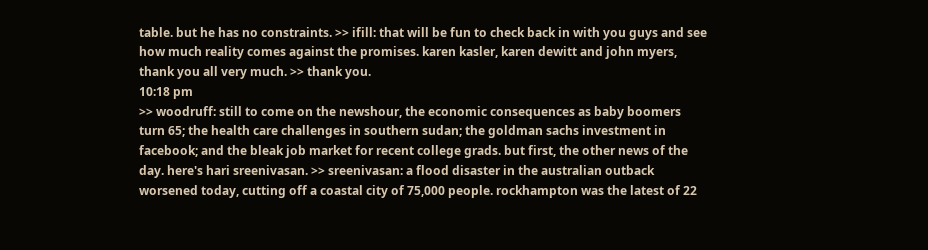table. but he has no constraints. >> ifill: that will be fun to check back in with you guys and see how much reality comes against the promises. karen kasler, karen dewitt and john myers, thank you all very much. >> thank you.
10:18 pm
>> woodruff: still to come on the newshour, the economic consequences as baby boomers turn 65; the health care challenges in southern sudan; the goldman sachs investment in facebook; and the bleak job market for recent college grads. but first, the other news of the day. here's hari sreenivasan. >> sreenivasan: a flood disaster in the australian outback worsened today, cutting off a coastal city of 75,000 people. rockhampton was the latest of 22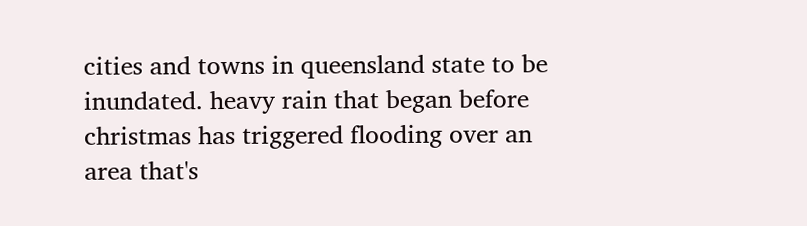cities and towns in queensland state to be inundated. heavy rain that began before christmas has triggered flooding over an area that's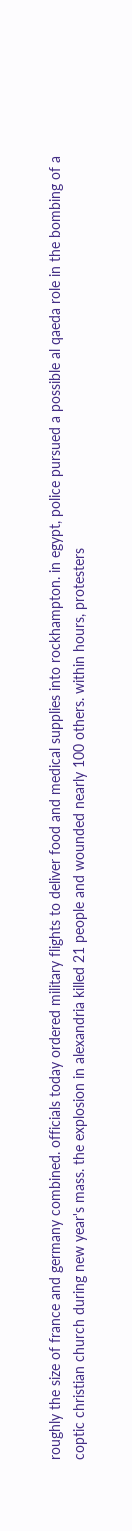roughly the size of france and germany combined. officials today ordered military flights to deliver food and medical supplies into rockhampton. in egypt, police pursued a possible al qaeda role in the bombing of a coptic christian church during new year's mass. the explosion in alexandria killed 21 people and wounded nearly 100 others. within hours, protesters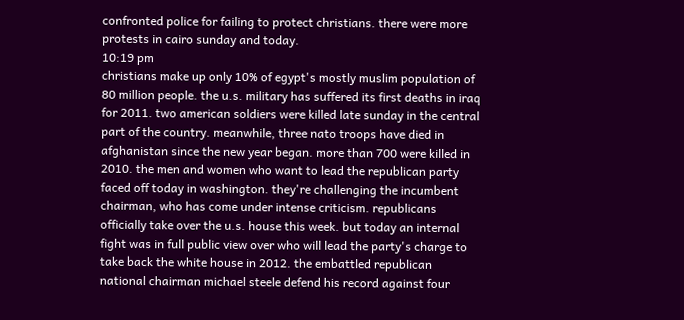confronted police for failing to protect christians. there were more protests in cairo sunday and today.
10:19 pm
christians make up only 10% of egypt's mostly muslim population of 80 million people. the u.s. military has suffered its first deaths in iraq for 2011. two american soldiers were killed late sunday in the central part of the country. meanwhile, three nato troops have died in afghanistan since the new year began. more than 700 were killed in 2010. the men and women who want to lead the republican party faced off today in washington. they're challenging the incumbent chairman, who has come under intense criticism. republicans officially take over the u.s. house this week. but today an internal fight was in full public view over who will lead the party's charge to take back the white house in 2012. the embattled republican national chairman michael steele defend his record against four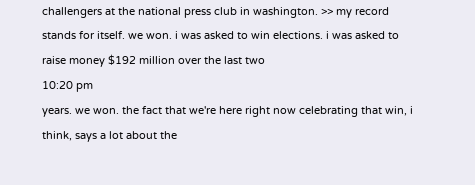challengers at the national press club in washington. >> my record stands for itself. we won. i was asked to win elections. i was asked to raise money $192 million over the last two
10:20 pm
years. we won. the fact that we're here right now celebrating that win, i think, says a lot about the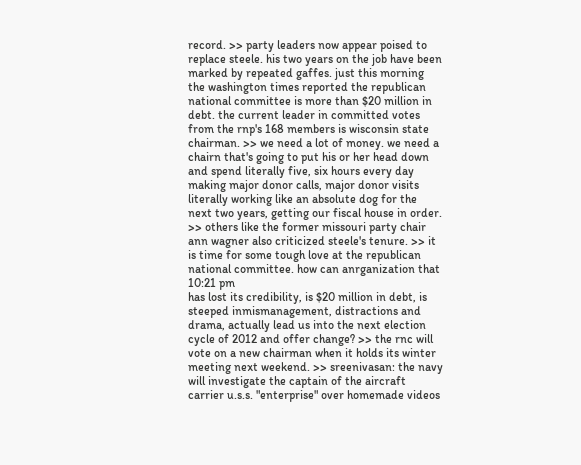record. >> party leaders now appear poised to replace steele. his two years on the job have been marked by repeated gaffes. just this morning the washington times reported the republican national committee is more than $20 million in debt. the current leader in committed votes from the rnp's 168 members is wisconsin state chairman. >> we need a lot of money. we need a chairn that's going to put his or her head down and spend literally five, six hours every day making major donor calls, major donor visits literally working like an absolute dog for the next two years, getting our fiscal house in order. >> others like the former missouri party chair ann wagner also criticized steele's tenure. >> it is time for some tough love at the republican national committee. how can anrganization that
10:21 pm
has lost its credibility, is $20 million in debt, is steeped inmismanagement, distractions and drama, actually lead us into the next election cycle of 2012 and offer change? >> the rnc will vote on a new chairman when it holds its winter meeting next weekend. >> sreenivasan: the navy will investigate the captain of the aircraft carrier u.s.s. "enterprise" over homemade videos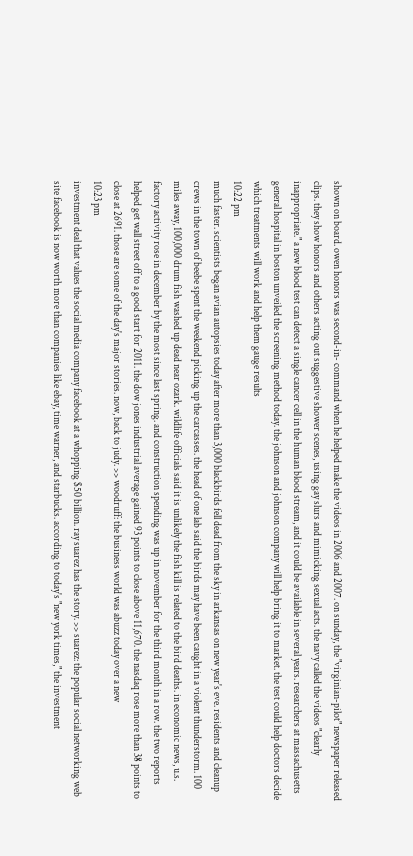shown on board. owen honors was second-in- command when he helped make the videos in 2006 and 2007. on sunday, the "virginian-pilot" newspaper released clips. they show honors and others acting out suggestive shower scenes, using gay slurs and mimicking sexual acts. the navy called the videos "clearly inappropriate." a new blood test can detect a single cancer cell in the human blood stream, and it could be available in several years. researchers at massachusetts general hospital in boston unveiled the screening method today. the johnson and johnson company will help bring it to market. the test could help doctors decide which treatments will work and help them gauge results
10:22 pm
much faster. scientists began avian autopsies today after more than 3,000 blackbirds fell dead from the sky in arkansas on new year's eve. residents and cleanup crews in the town of beebe spent the weekend picking up the carcasses. the head of one lab said the birds may have been caught in a violent thunderstorm. 100 miles away, 100,000 drum fish washed up dead near ozark. wildlife officials said it is unlikely the fish kill is related to the bird deaths. in economic news, u.s. factory activity rose in december by the most since last spring. and construction spending was up in november for the third month in a row. the two reports helped get wall street off to a good start for 2011. the dow jones industrial average gained 93 points to close above 11,670. the nasdaq rose more than 38 points to close at 2691. those are some of the day's major stories. now, back to judy. >> woodruff: the business world was abuzz today over a new
10:23 pm
investment deal that values the social media company facebook at a whopping $50 billion. ray suarez has the story. >> suarez: the popular social networking web site facebook is now worth more than companies like ebay, time warner, and starbucks. according to today's "new york times," the investment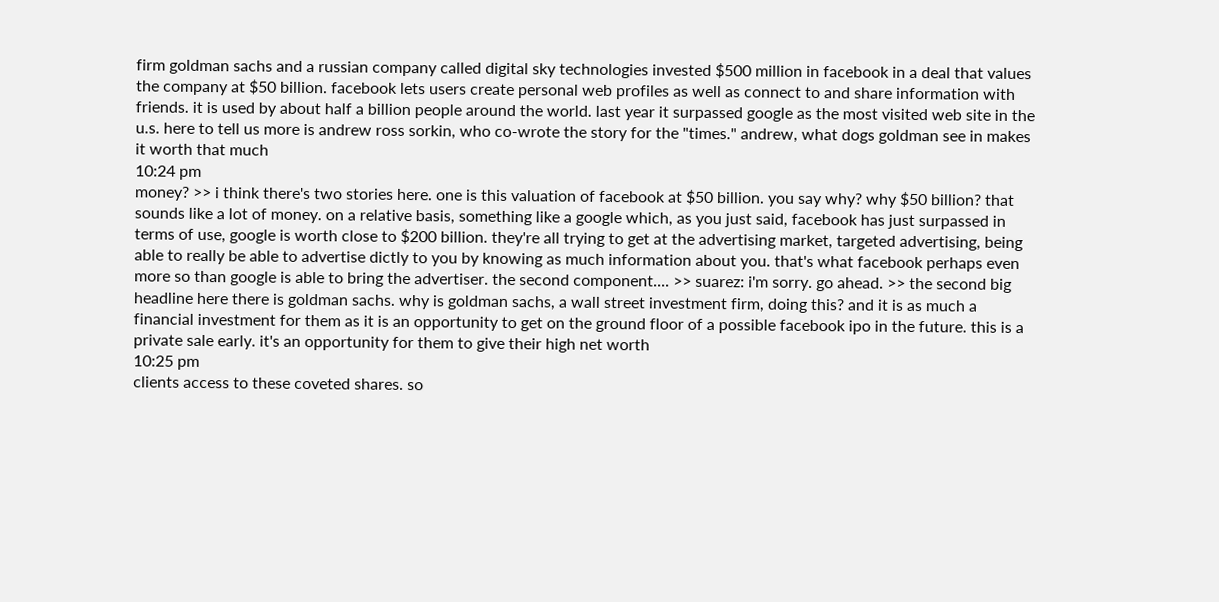firm goldman sachs and a russian company called digital sky technologies invested $500 million in facebook in a deal that values the company at $50 billion. facebook lets users create personal web profiles as well as connect to and share information with friends. it is used by about half a billion people around the world. last year it surpassed google as the most visited web site in the u.s. here to tell us more is andrew ross sorkin, who co-wrote the story for the "times." andrew, what dogs goldman see in makes it worth that much
10:24 pm
money? >> i think there's two stories here. one is this valuation of facebook at $50 billion. you say why? why $50 billion? that sounds like a lot of money. on a relative basis, something like a google which, as you just said, facebook has just surpassed in terms of use, google is worth close to $200 billion. they're all trying to get at the advertising market, targeted advertising, being able to really be able to advertise dictly to you by knowing as much information about you. that's what facebook perhaps even more so than google is able to bring the advertiser. the second component.... >> suarez: i'm sorry. go ahead. >> the second big headline here there is goldman sachs. why is goldman sachs, a wall street investment firm, doing this? and it is as much a financial investment for them as it is an opportunity to get on the ground floor of a possible facebook ipo in the future. this is a private sale early. it's an opportunity for them to give their high net worth
10:25 pm
clients access to these coveted shares. so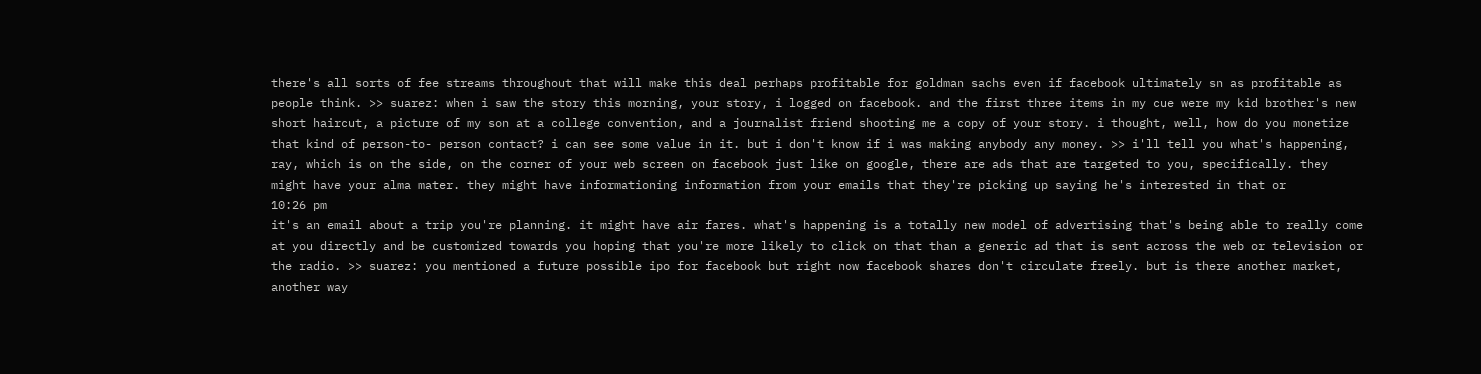there's all sorts of fee streams throughout that will make this deal perhaps profitable for goldman sachs even if facebook ultimately sn as profitable as people think. >> suarez: when i saw the story this morning, your story, i logged on facebook. and the first three items in my cue were my kid brother's new short haircut, a picture of my son at a college convention, and a journalist friend shooting me a copy of your story. i thought, well, how do you monetize that kind of person-to- person contact? i can see some value in it. but i don't know if i was making anybody any money. >> i'll tell you what's happening, ray, which is on the side, on the corner of your web screen on facebook just like on google, there are ads that are targeted to you, specifically. they might have your alma mater. they might have informationing information from your emails that they're picking up saying he's interested in that or
10:26 pm
it's an email about a trip you're planning. it might have air fares. what's happening is a totally new model of advertising that's being able to really come at you directly and be customized towards you hoping that you're more likely to click on that than a generic ad that is sent across the web or television or the radio. >> suarez: you mentioned a future possible ipo for facebook but right now facebook shares don't circulate freely. but is there another market, another way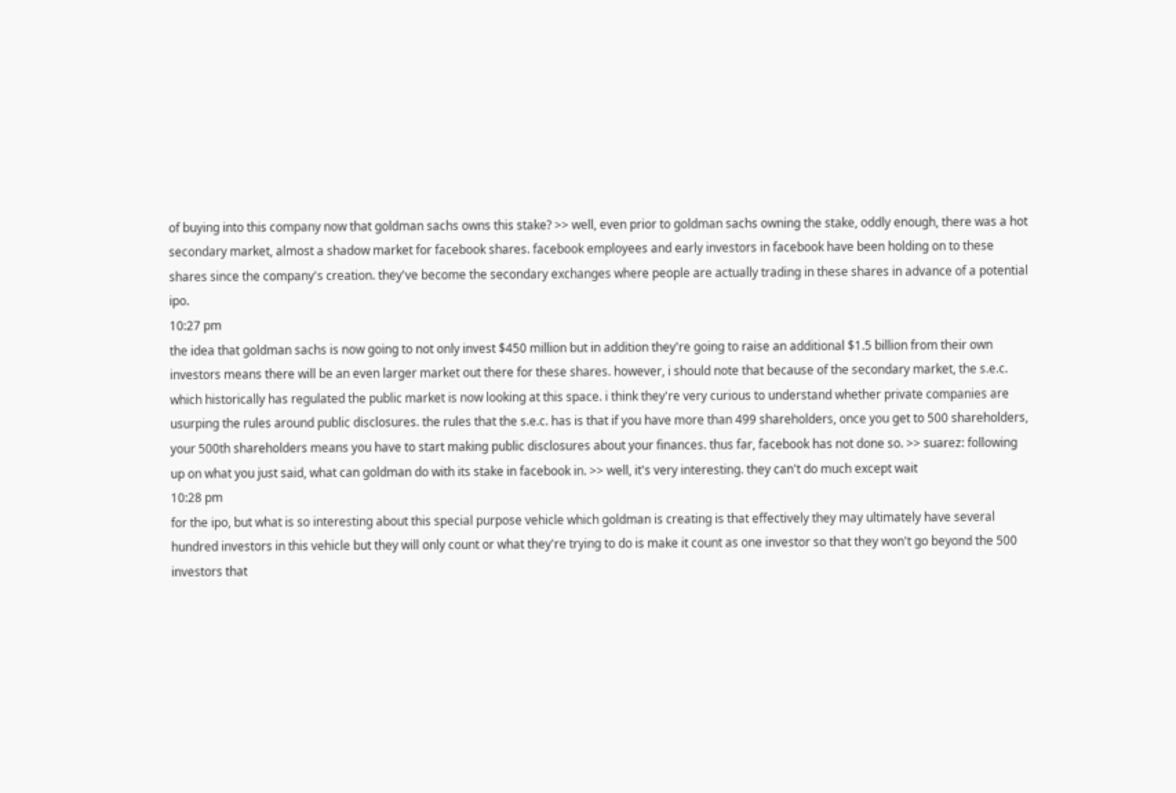of buying into this company now that goldman sachs owns this stake? >> well, even prior to goldman sachs owning the stake, oddly enough, there was a hot secondary market, almost a shadow market for facebook shares. facebook employees and early investors in facebook have been holding on to these shares since the company's creation. they've become the secondary exchanges where people are actually trading in these shares in advance of a potential ipo.
10:27 pm
the idea that goldman sachs is now going to not only invest $450 million but in addition they're going to raise an additional $1.5 billion from their own investors means there will be an even larger market out there for these shares. however, i should note that because of the secondary market, the s.e.c. which historically has regulated the public market is now looking at this space. i think they're very curious to understand whether private companies are usurping the rules around public disclosures. the rules that the s.e.c. has is that if you have more than 499 shareholders, once you get to 500 shareholders, your 500th shareholders means you have to start making public disclosures about your finances. thus far, facebook has not done so. >> suarez: following up on what you just said, what can goldman do with its stake in facebook in. >> well, it's very interesting. they can't do much except wait
10:28 pm
for the ipo, but what is so interesting about this special purpose vehicle which goldman is creating is that effectively they may ultimately have several hundred investors in this vehicle but they will only count or what they're trying to do is make it count as one investor so that they won't go beyond the 500 investors that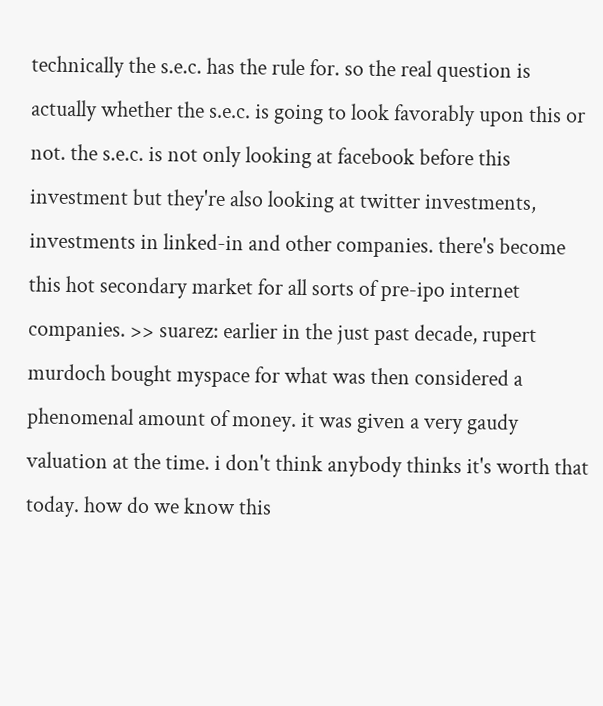technically the s.e.c. has the rule for. so the real question is actually whether the s.e.c. is going to look favorably upon this or not. the s.e.c. is not only looking at facebook before this investment but they're also looking at twitter investments, investments in linked-in and other companies. there's become this hot secondary market for all sorts of pre-ipo internet companies. >> suarez: earlier in the just past decade, rupert murdoch bought myspace for what was then considered a phenomenal amount of money. it was given a very gaudy valuation at the time. i don't think anybody thinks it's worth that today. how do we know this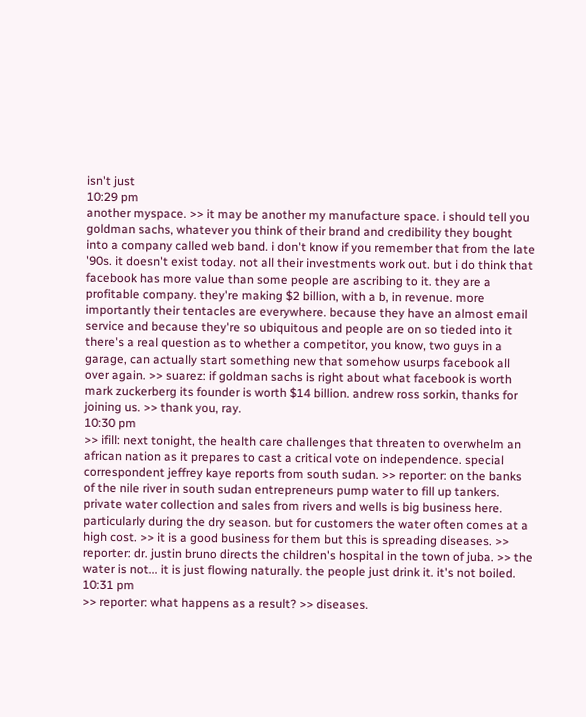isn't just
10:29 pm
another myspace. >> it may be another my manufacture space. i should tell you goldman sachs, whatever you think of their brand and credibility they bought into a company called web band. i don't know if you remember that from the late '90s. it doesn't exist today. not all their investments work out. but i do think that facebook has more value than some people are ascribing to it. they are a profitable company. they're making $2 billion, with a b, in revenue. more importantly their tentacles are everywhere. because they have an almost email service and because they're so ubiquitous and people are on so tieded into it there's a real question as to whether a competitor, you know, two guys in a garage, can actually start something new that somehow usurps facebook all over again. >> suarez: if goldman sachs is right about what facebook is worth mark zuckerberg its founder is worth $14 billion. andrew ross sorkin, thanks for joining us. >> thank you, ray.
10:30 pm
>> ifill: next tonight, the health care challenges that threaten to overwhelm an african nation as it prepares to cast a critical vote on independence. special correspondent jeffrey kaye reports from south sudan. >> reporter: on the banks of the nile river in south sudan entrepreneurs pump water to fill up tankers. private water collection and sales from rivers and wells is big business here. particularly during the dry season. but for customers the water often comes at a high cost. >> it is a good business for them but this is spreading diseases. >> reporter: dr. justin bruno directs the children's hospital in the town of juba. >> the water is not... it is just flowing naturally. the people just drink it. it's not boiled.
10:31 pm
>> reporter: what happens as a result? >> diseases.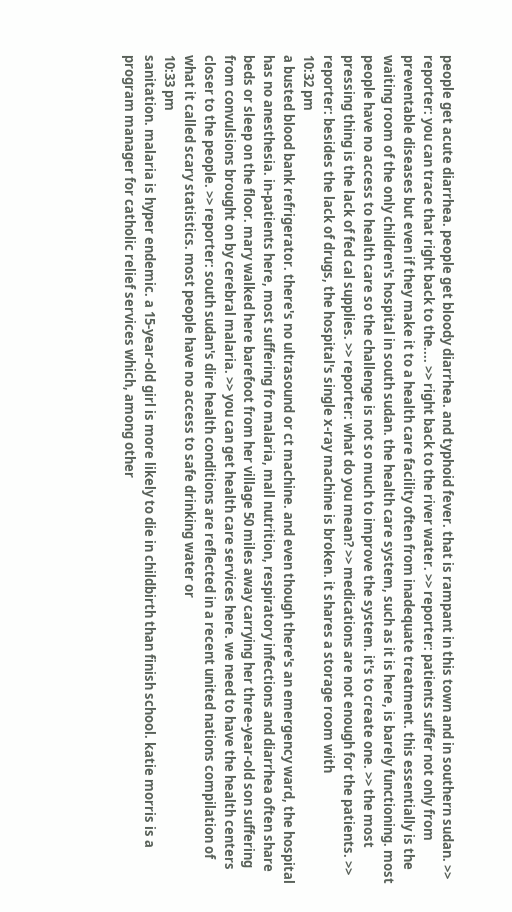people get acute diarrhea. people get bloody diarrhea. and typhoid fever. that is rampant in this town and in southern sudan. >> reporter: you can trace that right back to the.... >> right back to the river water. >> reporter: patients suffer not only from preventable diseases but even if they make it to a health care facility often from inadequate treatment. this essentially is the waiting room of the only children's hospital in south sudan. the health care system, such as it is here, is barely functioning. most people have no access to health care so the challenge is not so much to improve the system. it's to create one. >> the most pressing thing is the lack of fed cal supplies. >> reporter: what do you mean? >> medications are not enough for the patients. >> reporter: besides the lack of drugs, the hospital's single x-ray machine is broken. it shares a storage room with
10:32 pm
a busted blood bank refrigerator. there's no ultrasound or ct machine. and even though there's an emergency ward, the hospital has no anesthesia. in-patients here, most suffering fro malaria, mall nutrition, respiratory infections and diarrhea often share beds or sleep on the floor. mary walked here barefoot from her village 50 miles away carrying her three-year-old son suffering from convulsions brought on by cerebral malaria. >> you can get health care services here. we need to have the health centers closer to the people. >> reporter: south sudan's dire health conditions are reflected in a recent united nations compilation of what it called scary statistics. most people have no access to safe drinking water or
10:33 pm
sanitation. malaria is hyper endemic. a 15-year-old girl is more likely to die in childbirth than finish school. katie morris is a program manager for catholic relief services which, among other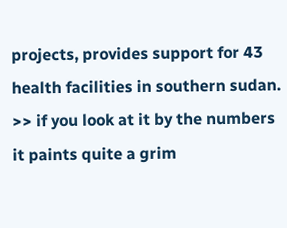projects, provides support for 43 health facilities in southern sudan. >> if you look at it by the numbers it paints quite a grim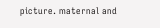picture. maternal and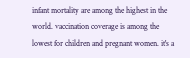infant mortality are among the highest in the world. vaccination coverage is among the lowest for children and pregnant women. it's a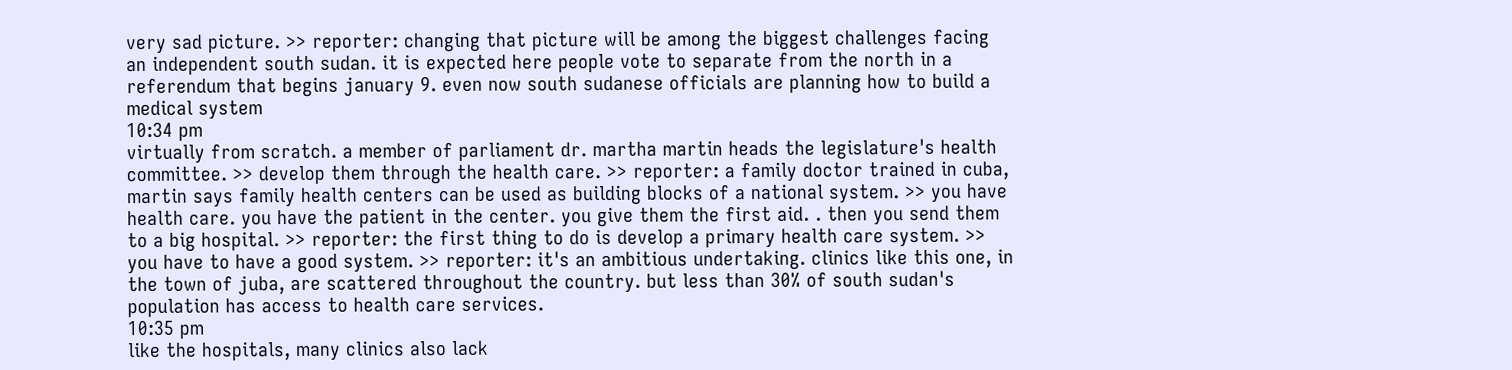very sad picture. >> reporter: changing that picture will be among the biggest challenges facing an independent south sudan. it is expected here people vote to separate from the north in a referendum that begins january 9. even now south sudanese officials are planning how to build a medical system
10:34 pm
virtually from scratch. a member of parliament dr. martha martin heads the legislature's health committee. >> develop them through the health care. >> reporter: a family doctor trained in cuba, martin says family health centers can be used as building blocks of a national system. >> you have health care. you have the patient in the center. you give them the first aid. . then you send them to a big hospital. >> reporter: the first thing to do is develop a primary health care system. >> you have to have a good system. >> reporter: it's an ambitious undertaking. clinics like this one, in the town of juba, are scattered throughout the country. but less than 30% of south sudan's population has access to health care services.
10:35 pm
like the hospitals, many clinics also lack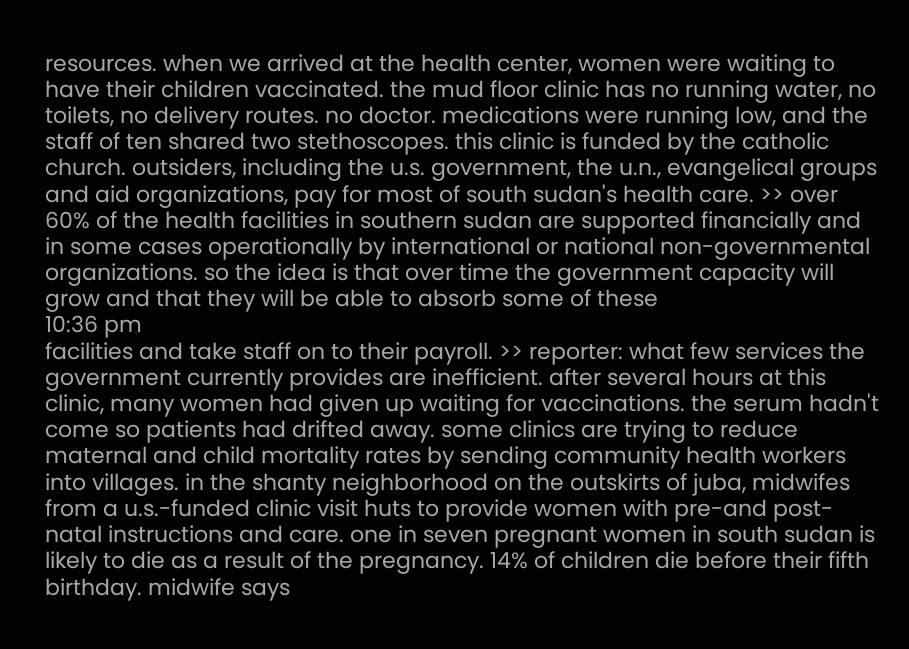resources. when we arrived at the health center, women were waiting to have their children vaccinated. the mud floor clinic has no running water, no toilets, no delivery routes. no doctor. medications were running low, and the staff of ten shared two stethoscopes. this clinic is funded by the catholic church. outsiders, including the u.s. government, the u.n., evangelical groups and aid organizations, pay for most of south sudan's health care. >> over 60% of the health facilities in southern sudan are supported financially and in some cases operationally by international or national non-governmental organizations. so the idea is that over time the government capacity will grow and that they will be able to absorb some of these
10:36 pm
facilities and take staff on to their payroll. >> reporter: what few services the government currently provides are inefficient. after several hours at this clinic, many women had given up waiting for vaccinations. the serum hadn't come so patients had drifted away. some clinics are trying to reduce maternal and child mortality rates by sending community health workers into villages. in the shanty neighborhood on the outskirts of juba, midwifes from a u.s.-funded clinic visit huts to provide women with pre-and post-natal instructions and care. one in seven pregnant women in south sudan is likely to die as a result of the pregnancy. 14% of children die before their fifth birthday. midwife says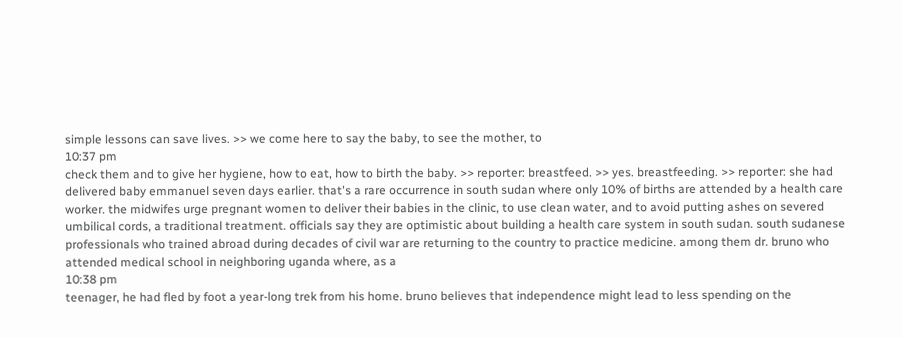simple lessons can save lives. >> we come here to say the baby, to see the mother, to
10:37 pm
check them and to give her hygiene, how to eat, how to birth the baby. >> reporter: breastfeed. >> yes. breastfeeding. >> reporter: she had delivered baby emmanuel seven days earlier. that's a rare occurrence in south sudan where only 10% of births are attended by a health care worker. the midwifes urge pregnant women to deliver their babies in the clinic, to use clean water, and to avoid putting ashes on severed umbilical cords, a traditional treatment. officials say they are optimistic about building a health care system in south sudan. south sudanese professionals who trained abroad during decades of civil war are returning to the country to practice medicine. among them dr. bruno who attended medical school in neighboring uganda where, as a
10:38 pm
teenager, he had fled by foot a year-long trek from his home. bruno believes that independence might lead to less spending on the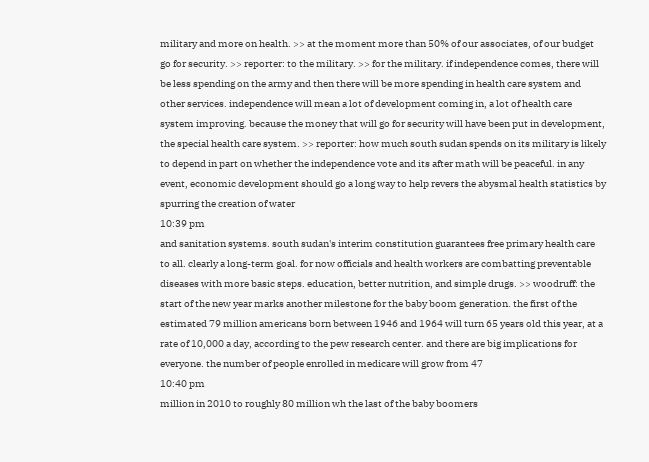military and more on health. >> at the moment more than 50% of our associates, of our budget go for security. >> reporter: to the military. >> for the military. if independence comes, there will be less spending on the army and then there will be more spending in health care system and other services. independence will mean a lot of development coming in, a lot of health care system improving. because the money that will go for security will have been put in development, the special health care system. >> reporter: how much south sudan spends on its military is likely to depend in part on whether the independence vote and its after math will be peaceful. in any event, economic development should go a long way to help revers the abysmal health statistics by spurring the creation of water
10:39 pm
and sanitation systems. south sudan's interim constitution guarantees free primary health care to all. clearly a long-term goal. for now officials and health workers are combatting preventable diseases with more basic steps. education, better nutrition, and simple drugs. >> woodruff: the start of the new year marks another milestone for the baby boom generation. the first of the estimated 79 million americans born between 1946 and 1964 will turn 65 years old this year, at a rate of 10,000 a day, according to the pew research center. and there are big implications for everyone. the number of people enrolled in medicare will grow from 47
10:40 pm
million in 2010 to roughly 80 million wh the last of the baby boomers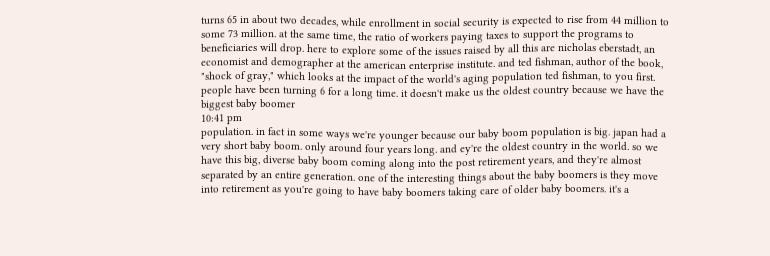turns 65 in about two decades, while enrollment in social security is expected to rise from 44 million to some 73 million. at the same time, the ratio of workers paying taxes to support the programs to beneficiaries will drop. here to explore some of the issues raised by all this are nicholas eberstadt, an economist and demographer at the american enterprise institute. and ted fishman, author of the book, "shock of gray," which looks at the impact of the world's aging population ted fishman, to you first. people have been turning 6 for a long time. it doesn't make us the oldest country because we have the biggest baby boomer
10:41 pm
population. in fact in some ways we're younger because our baby boom population is big. japan had a very short baby boom. only around four years long. and ey're the oldest country in the world. so we have this big, diverse baby boom coming along into the post retirement years, and they're almost separated by an entire generation. one of the interesting things about the baby boomers is they move into retirement as you're going to have baby boomers taking care of older baby boomers. it's a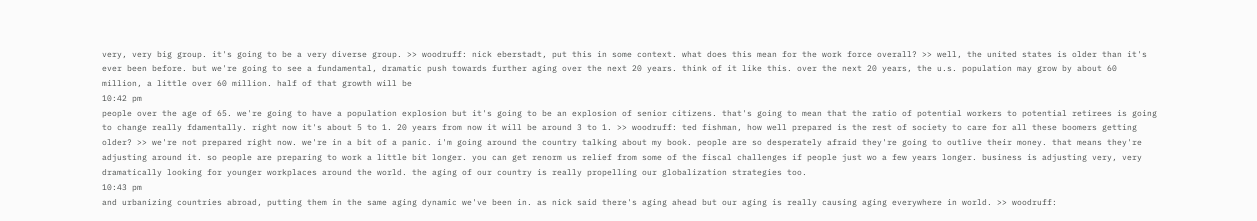very, very big group. it's going to be a very diverse group. >> woodruff: nick eberstadt, put this in some context. what does this mean for the work force overall? >> well, the united states is older than it's ever been before. but we're going to see a fundamental, dramatic push towards further aging over the next 20 years. think of it like this. over the next 20 years, the u.s. population may grow by about 60 million, a little over 60 million. half of that growth will be
10:42 pm
people over the age of 65. we're going to have a population explosion but it's going to be an explosion of senior citizens. that's going to mean that the ratio of potential workers to potential retirees is going to change really fdamentally. right now it's about 5 to 1. 20 years from now it will be around 3 to 1. >> woodruff: ted fishman, how well prepared is the rest of society to care for all these boomers getting older? >> we're not prepared right now. we're in a bit of a panic. i'm going around the country talking about my book. people are so desperately afraid they're going to outlive their money. that means they're adjusting around it. so people are preparing to work a little bit longer. you can get renorm us relief from some of the fiscal challenges if people just wo a few years longer. business is adjusting very, very dramatically looking for younger workplaces around the world. the aging of our country is really propelling our globalization strategies too.
10:43 pm
and urbanizing countries abroad, putting them in the same aging dynamic we've been in. as nick said there's aging ahead but our aging is really causing aging everywhere in world. >> woodruff: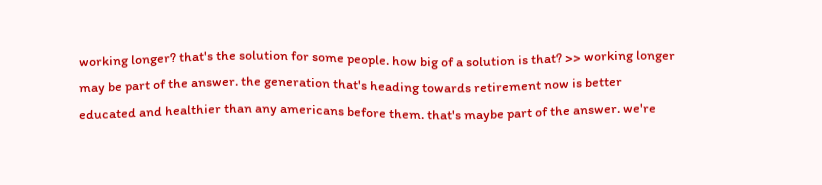working longer? that's the solution for some people. how big of a solution is that? >> working longer may be part of the answer. the generation that's heading towards retirement now is better educated and healthier than any americans before them. that's maybe part of the answer. we're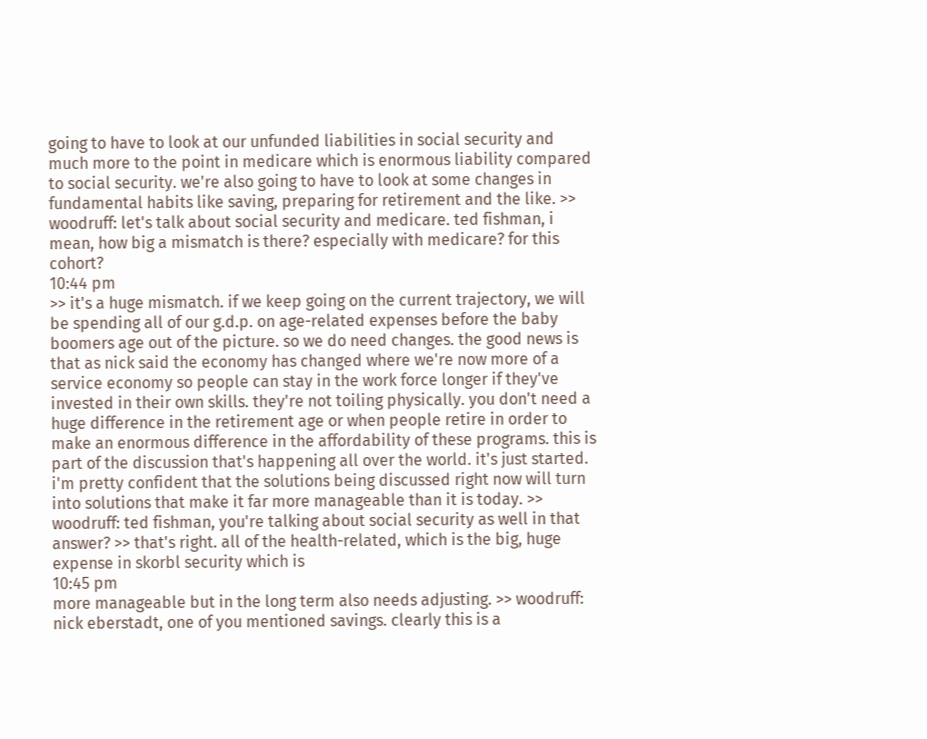going to have to look at our unfunded liabilities in social security and much more to the point in medicare which is enormous liability compared to social security. we're also going to have to look at some changes in fundamental habits like saving, preparing for retirement and the like. >> woodruff: let's talk about social security and medicare. ted fishman, i mean, how big a mismatch is there? especially with medicare? for this cohort?
10:44 pm
>> it's a huge mismatch. if we keep going on the current trajectory, we will be spending all of our g.d.p. on age-related expenses before the baby boomers age out of the picture. so we do need changes. the good news is that as nick said the economy has changed where we're now more of a service economy so people can stay in the work force longer if they've invested in their own skills. they're not toiling physically. you don't need a huge difference in the retirement age or when people retire in order to make an enormous difference in the affordability of these programs. this is part of the discussion that's happening all over the world. it's just started. i'm pretty confident that the solutions being discussed right now will turn into solutions that make it far more manageable than it is today. >> woodruff: ted fishman, you're talking about social security as well in that answer? >> that's right. all of the health-related, which is the big, huge expense in skorbl security which is
10:45 pm
more manageable but in the long term also needs adjusting. >> woodruff: nick eberstadt, one of you mentioned savings. clearly this is a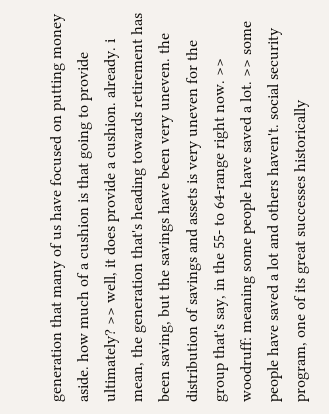generation that many of us have focused on putting money aside. how much of a cushion is that going to provide ultimately? >> well, it does provide a cushion. already. i mean, the generation that's heading towards retirement has been saving, but the savings have been very uneven. the distribution of savings and assets is very uneven for the group that's say, in the 55- to 64-range right now. >> woodruff: meaning some people have saved a lot. >> some people have saved a lot and others haven't. social security program, one of its great successes historically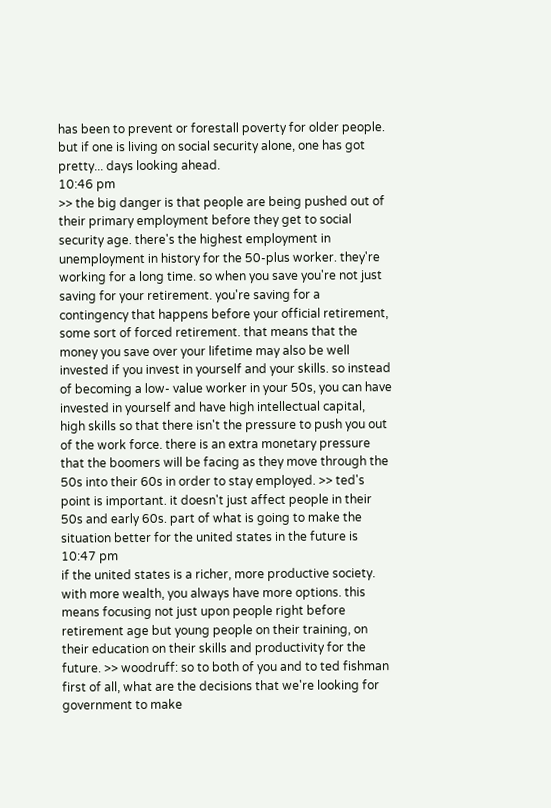has been to prevent or forestall poverty for older people. but if one is living on social security alone, one has got pretty... days looking ahead.
10:46 pm
>> the big danger is that people are being pushed out of their primary employment before they get to social security age. there's the highest employment in unemployment in history for the 50-plus worker. they're working for a long time. so when you save you're not just saving for your retirement. you're saving for a contingency that happens before your official retirement, some sort of forced retirement. that means that the money you save over your lifetime may also be well invested if you invest in yourself and your skills. so instead of becoming a low- value worker in your 50s, you can have invested in yourself and have high intellectual capital, high skills so that there isn't the pressure to push you out of the work force. there is an extra monetary pressure that the boomers will be facing as they move through the 50s into their 60s in order to stay employed. >> ted's point is important. it doesn't just affect people in their 50s and early 60s. part of what is going to make the situation better for the united states in the future is
10:47 pm
if the united states is a richer, more productive society. with more wealth, you always have more options. this means focusing not just upon people right before retirement age but young people on their training, on their education on their skills and productivity for the future. >> woodruff: so to both of you and to ted fishman first of all, what are the decisions that we're looking for government to make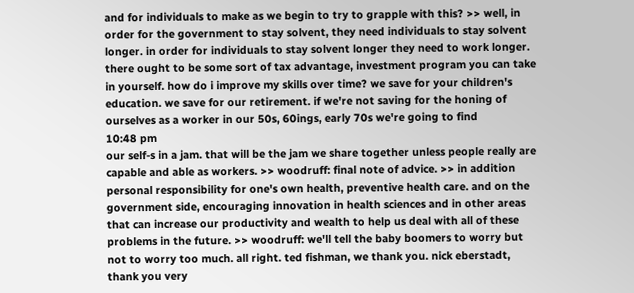and for individuals to make as we begin to try to grapple with this? >> well, in order for the government to stay solvent, they need individuals to stay solvent longer. in order for individuals to stay solvent longer they need to work longer. there ought to be some sort of tax advantage, investment program you can take in yourself. how do i improve my skills over time? we save for your children's education. we save for our retirement. if we're not saving for the honing of ourselves as a worker in our 50s, 60ings, early 70s we're going to find
10:48 pm
our self-s in a jam. that will be the jam we share together unless people really are capable and able as workers. >> woodruff: final note of advice. >> in addition personal responsibility for one's own health, preventive health care. and on the government side, encouraging innovation in health sciences and in other areas that can increase our productivity and wealth to help us deal with all of these problems in the future. >> woodruff: we'll tell the baby boomers to worry but not to worry too much. all right. ted fishman, we thank you. nick eberstadt, thank you very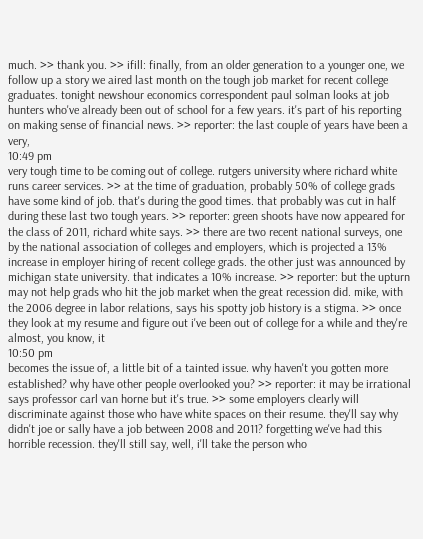much. >> thank you. >> ifill: finally, from an older generation to a younger one, we follow up a story we aired last month on the tough job market for recent college graduates. tonight newshour economics correspondent paul solman looks at job hunters who've already been out of school for a few years. it's part of his reporting on making sense of financial news. >> reporter: the last couple of years have been a very,
10:49 pm
very tough time to be coming out of college. rutgers university where richard white runs career services. >> at the time of graduation, probably 50% of college grads have some kind of job. that's during the good times. that probably was cut in half during these last two tough years. >> reporter: green shoots have now appeared for the class of 2011, richard white says. >> there are two recent national surveys, one by the national association of colleges and employers, which is projected a 13% increase in employer hiring of recent college grads. the other just was announced by michigan state university. that indicates a 10% increase. >> reporter: but the upturn may not help grads who hit the job market when the great recession did. mike, with the 2006 degree in labor relations, says his spotty job history is a stigma. >> once they look at my resume and figure out i've been out of college for a while and they're almost, you know, it
10:50 pm
becomes the issue of, a little bit of a tainted issue. why haven't you gotten more established? why have other people overlooked you? >> reporter: it may be irrational says professor carl van horne but it's true. >> some employers clearly will discriminate against those who have white spaces on their resume. they'll say why didn't joe or sally have a job between 2008 and 2011? forgetting we've had this horrible recession. they'll still say, well, i'll take the person who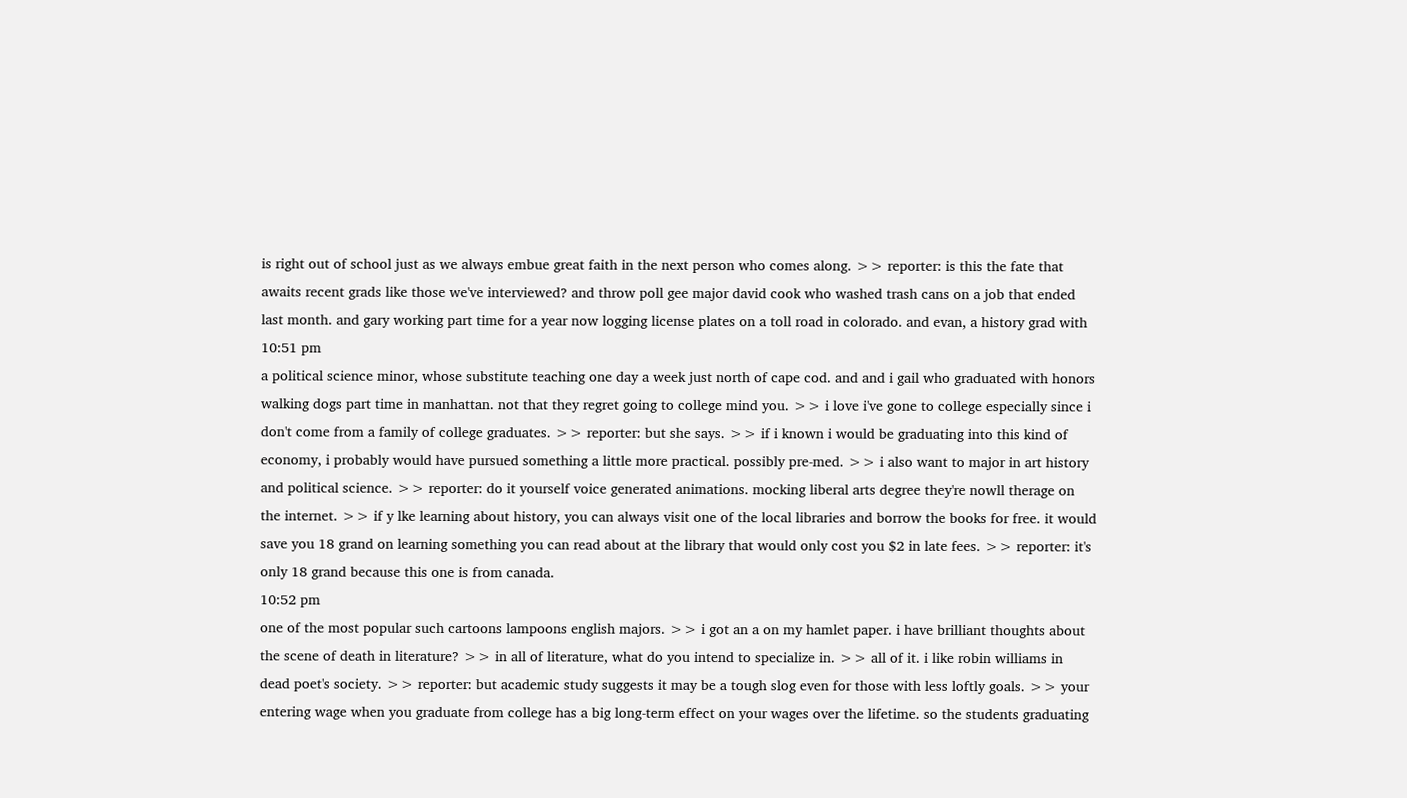is right out of school just as we always embue great faith in the next person who comes along. >> reporter: is this the fate that awaits recent grads like those we've interviewed? and throw poll gee major david cook who washed trash cans on a job that ended last month. and gary working part time for a year now logging license plates on a toll road in colorado. and evan, a history grad with
10:51 pm
a political science minor, whose substitute teaching one day a week just north of cape cod. and and i gail who graduated with honors walking dogs part time in manhattan. not that they regret going to college mind you. >> i love i've gone to college especially since i don't come from a family of college graduates. >> reporter: but she says. >> if i known i would be graduating into this kind of economy, i probably would have pursued something a little more practical. possibly pre-med. >> i also want to major in art history and political science. >> reporter: do it yourself voice generated animations. mocking liberal arts degree they're nowll therage on the internet. >> if y lke learning about history, you can always visit one of the local libraries and borrow the books for free. it would save you 18 grand on learning something you can read about at the library that would only cost you $2 in late fees. >> reporter: it's only 18 grand because this one is from canada.
10:52 pm
one of the most popular such cartoons lampoons english majors. >> i got an a on my hamlet paper. i have brilliant thoughts about the scene of death in literature? >> in all of literature, what do you intend to specialize in. >> all of it. i like robin williams in dead poet's society. >> reporter: but academic study suggests it may be a tough slog even for those with less loftly goals. >> your entering wage when you graduate from college has a big long-term effect on your wages over the lifetime. so the students graduating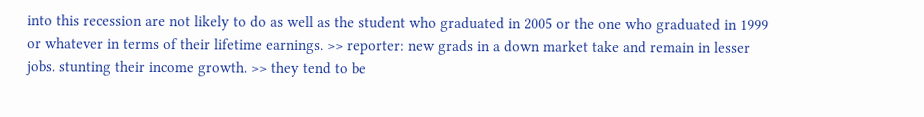into this recession are not likely to do as well as the student who graduated in 2005 or the one who graduated in 1999 or whatever in terms of their lifetime earnings. >> reporter: new grads in a down market take and remain in lesser jobs. stunting their income growth. >> they tend to be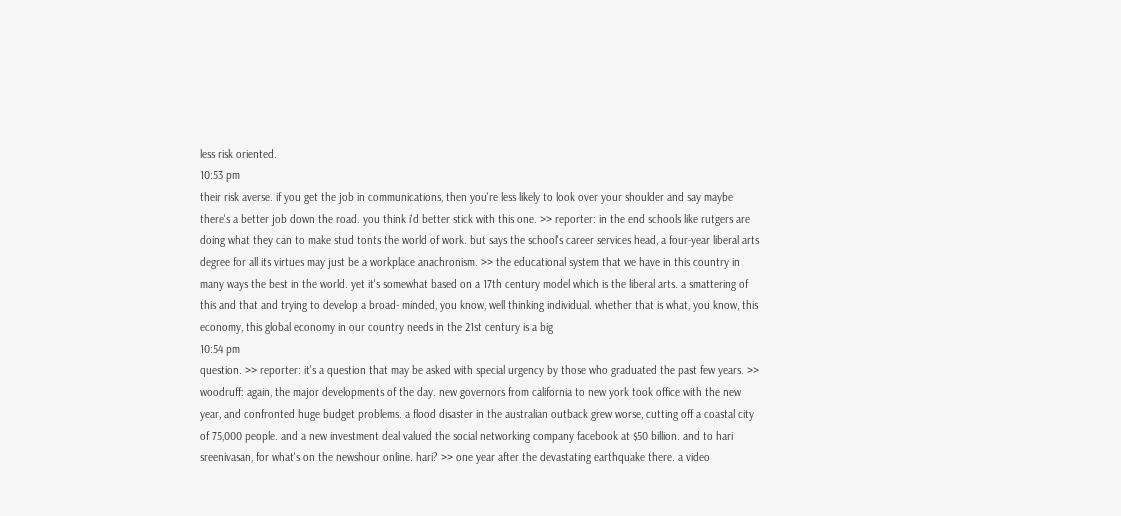less risk oriented.
10:53 pm
their risk averse. if you get the job in communications, then you're less likely to look over your shoulder and say maybe there's a better job down the road. you think i'd better stick with this one. >> reporter: in the end schools like rutgers are doing what they can to make stud tonts the world of work. but says the school's career services head, a four-year liberal arts degree for all its virtues may just be a workplace anachronism. >> the educational system that we have in this country in many ways the best in the world. yet it's somewhat based on a 17th century model which is the liberal arts. a smattering of this and that and trying to develop a broad- minded, you know, well thinking individual. whether that is what, you know, this economy, this global economy in our country needs in the 21st century is a big
10:54 pm
question. >> reporter: it's a question that may be asked with special urgency by those who graduated the past few years. >> woodruff: again, the major developments of the day. new governors from california to new york took office with the new year, and confronted huge budget problems. a flood disaster in the australian outback grew worse, cutting off a coastal city of 75,000 people. and a new investment deal valued the social networking company facebook at $50 billion. and to hari sreenivasan, for what's on the newshour online. hari? >> one year after the devastating earthquake there. a video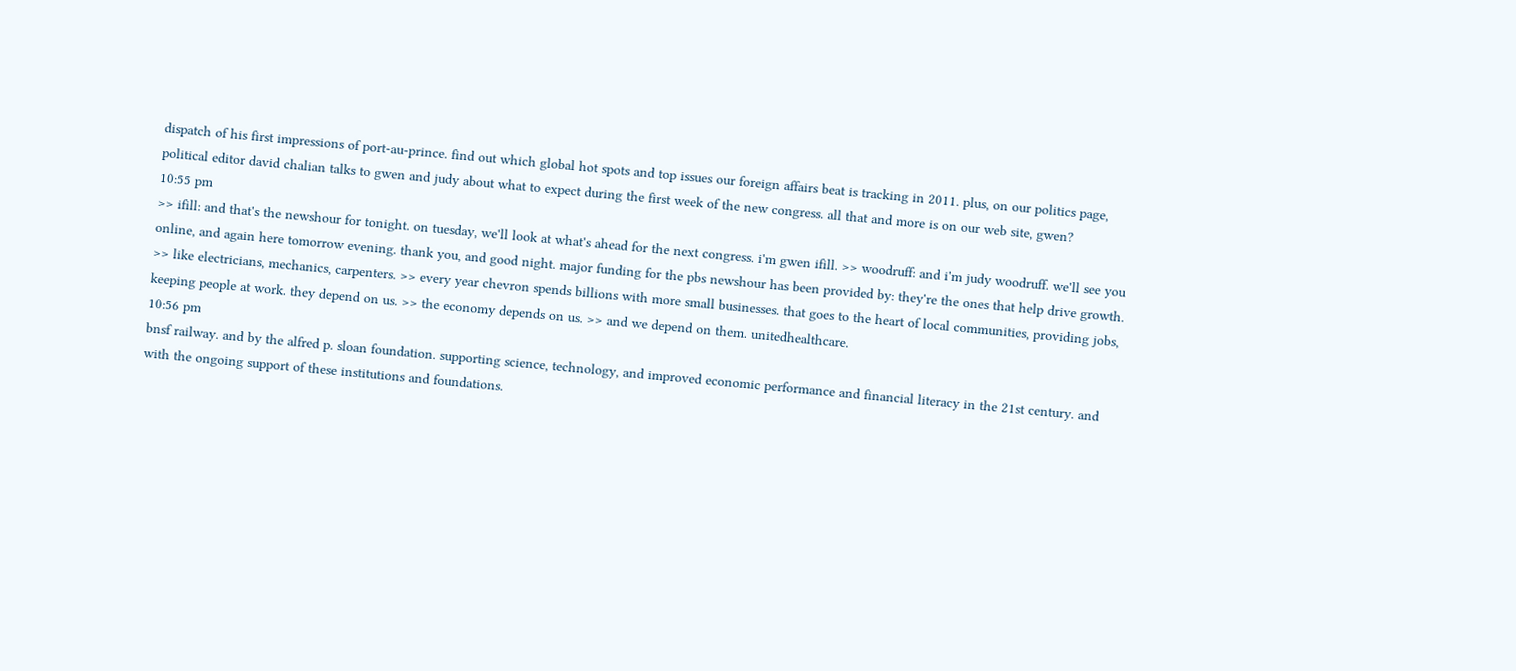dispatch of his first impressions of port-au-prince. find out which global hot spots and top issues our foreign affairs beat is tracking in 2011. plus, on our politics page, political editor david chalian talks to gwen and judy about what to expect during the first week of the new congress. all that and more is on our web site, gwen?
10:55 pm
>> ifill: and that's the newshour for tonight. on tuesday, we'll look at what's ahead for the next congress. i'm gwen ifill. >> woodruff: and i'm judy woodruff. we'll see you online, and again here tomorrow evening. thank you, and good night. major funding for the pbs newshour has been provided by: they're the ones that help drive growth. >> like electricians, mechanics, carpenters. >> every year chevron spends billions with more small businesses. that goes to the heart of local communities, providing jobs, keeping people at work. they depend on us. >> the economy depends on us. >> and we depend on them. unitedhealthcare.
10:56 pm
bnsf railway. and by the alfred p. sloan foundation. supporting science, technology, and improved economic performance and financial literacy in the 21st century. and with the ongoing support of these institutions and foundations.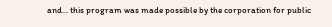and... this program was made possible by the corporation for public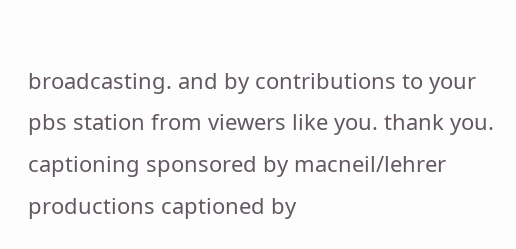broadcasting. and by contributions to your pbs station from viewers like you. thank you. captioning sponsored by macneil/lehrer productions captioned by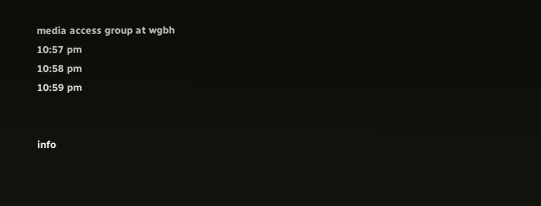media access group at wgbh
10:57 pm
10:58 pm
10:59 pm


info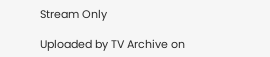Stream Only

Uploaded by TV Archive on